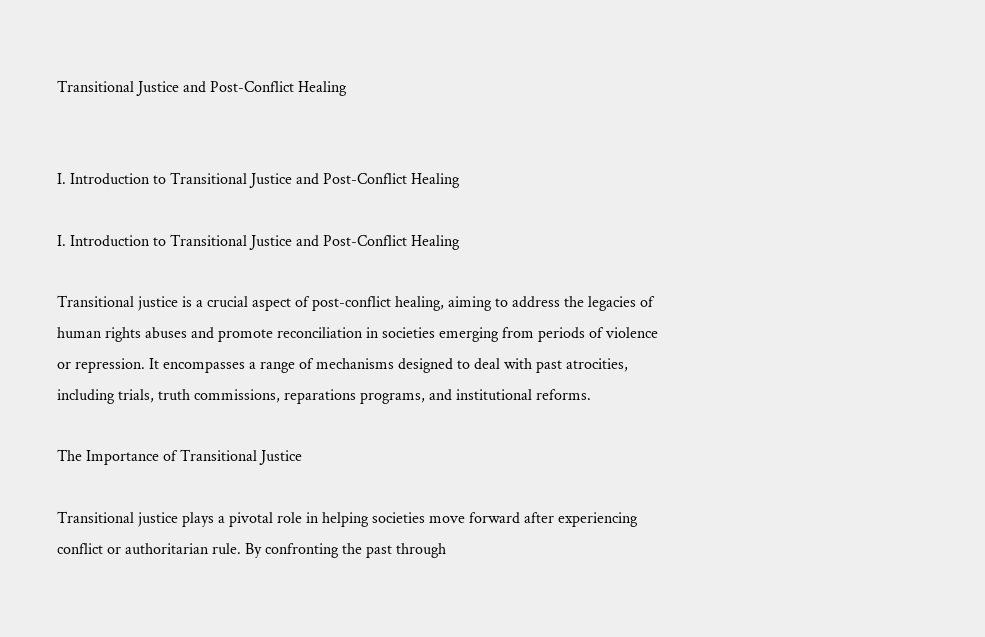Transitional Justice and Post-Conflict Healing


I. Introduction to Transitional Justice and Post-Conflict Healing

I. Introduction to Transitional Justice and Post-Conflict Healing

Transitional justice is a crucial aspect of post-conflict healing, aiming to address the legacies of human rights abuses and promote reconciliation in societies emerging from periods of violence or repression. It encompasses a range of mechanisms designed to deal with past atrocities, including trials, truth commissions, reparations programs, and institutional reforms.

The Importance of Transitional Justice

Transitional justice plays a pivotal role in helping societies move forward after experiencing conflict or authoritarian rule. By confronting the past through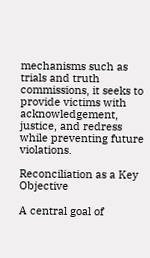mechanisms such as trials and truth commissions, it seeks to provide victims with acknowledgement, justice, and redress while preventing future violations.

Reconciliation as a Key Objective

A central goal of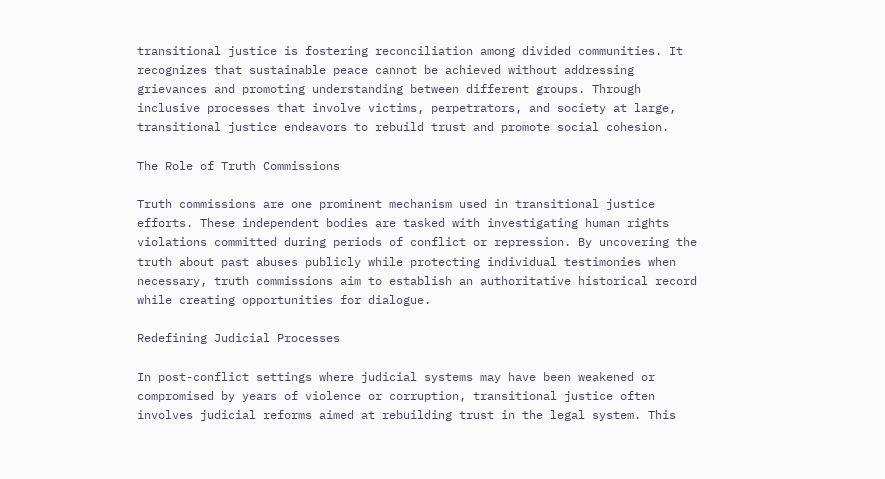transitional justice is fostering reconciliation among divided communities. It recognizes that sustainable peace cannot be achieved without addressing grievances and promoting understanding between different groups. Through inclusive processes that involve victims, perpetrators, and society at large, transitional justice endeavors to rebuild trust and promote social cohesion.

The Role of Truth Commissions

Truth commissions are one prominent mechanism used in transitional justice efforts. These independent bodies are tasked with investigating human rights violations committed during periods of conflict or repression. By uncovering the truth about past abuses publicly while protecting individual testimonies when necessary, truth commissions aim to establish an authoritative historical record while creating opportunities for dialogue.

Redefining Judicial Processes

In post-conflict settings where judicial systems may have been weakened or compromised by years of violence or corruption, transitional justice often involves judicial reforms aimed at rebuilding trust in the legal system. This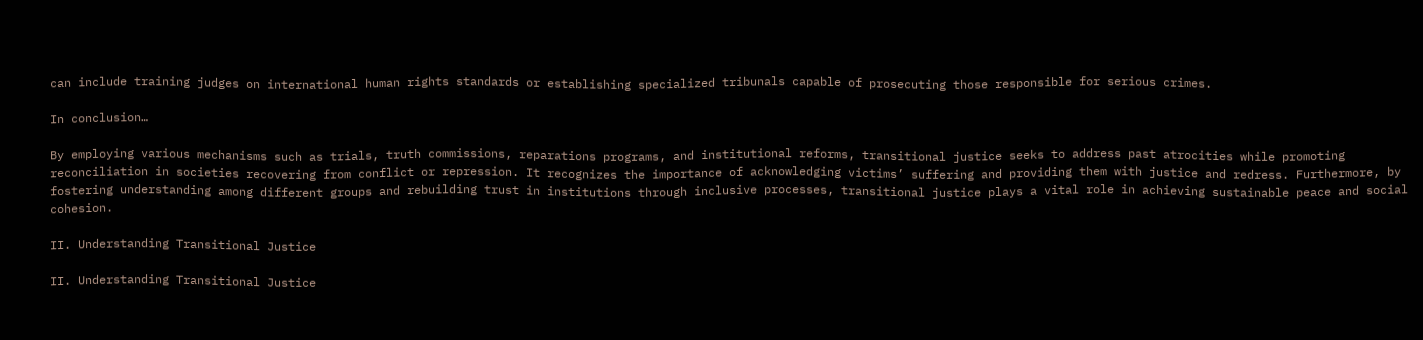can include training judges on international human rights standards or establishing specialized tribunals capable of prosecuting those responsible for serious crimes.

In conclusion…

By employing various mechanisms such as trials, truth commissions, reparations programs, and institutional reforms, transitional justice seeks to address past atrocities while promoting reconciliation in societies recovering from conflict or repression. It recognizes the importance of acknowledging victims’ suffering and providing them with justice and redress. Furthermore, by fostering understanding among different groups and rebuilding trust in institutions through inclusive processes, transitional justice plays a vital role in achieving sustainable peace and social cohesion.

II. Understanding Transitional Justice

II. Understanding Transitional Justice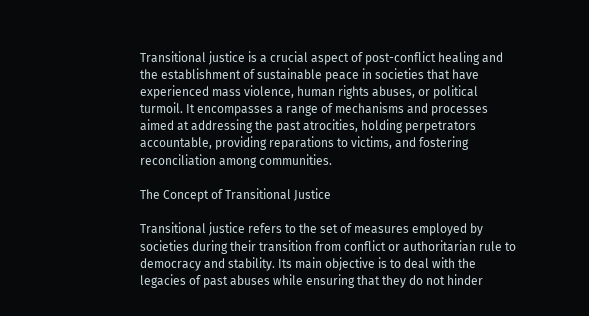Transitional justice is a crucial aspect of post-conflict healing and the establishment of sustainable peace in societies that have experienced mass violence, human rights abuses, or political turmoil. It encompasses a range of mechanisms and processes aimed at addressing the past atrocities, holding perpetrators accountable, providing reparations to victims, and fostering reconciliation among communities.

The Concept of Transitional Justice

Transitional justice refers to the set of measures employed by societies during their transition from conflict or authoritarian rule to democracy and stability. Its main objective is to deal with the legacies of past abuses while ensuring that they do not hinder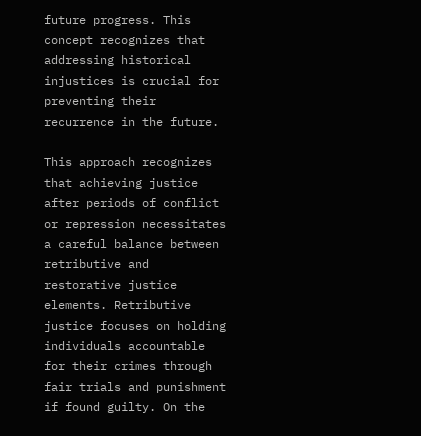future progress. This concept recognizes that addressing historical injustices is crucial for preventing their recurrence in the future.

This approach recognizes that achieving justice after periods of conflict or repression necessitates a careful balance between retributive and restorative justice elements. Retributive justice focuses on holding individuals accountable for their crimes through fair trials and punishment if found guilty. On the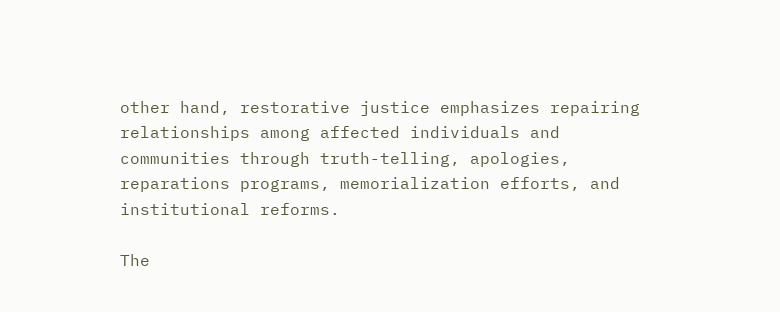other hand, restorative justice emphasizes repairing relationships among affected individuals and communities through truth-telling, apologies, reparations programs, memorialization efforts, and institutional reforms.

The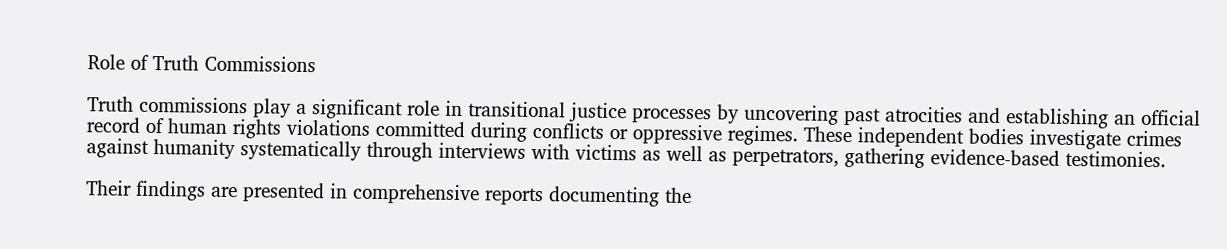Role of Truth Commissions

Truth commissions play a significant role in transitional justice processes by uncovering past atrocities and establishing an official record of human rights violations committed during conflicts or oppressive regimes. These independent bodies investigate crimes against humanity systematically through interviews with victims as well as perpetrators, gathering evidence-based testimonies.

Their findings are presented in comprehensive reports documenting the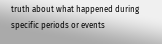truth about what happened during specific periods or events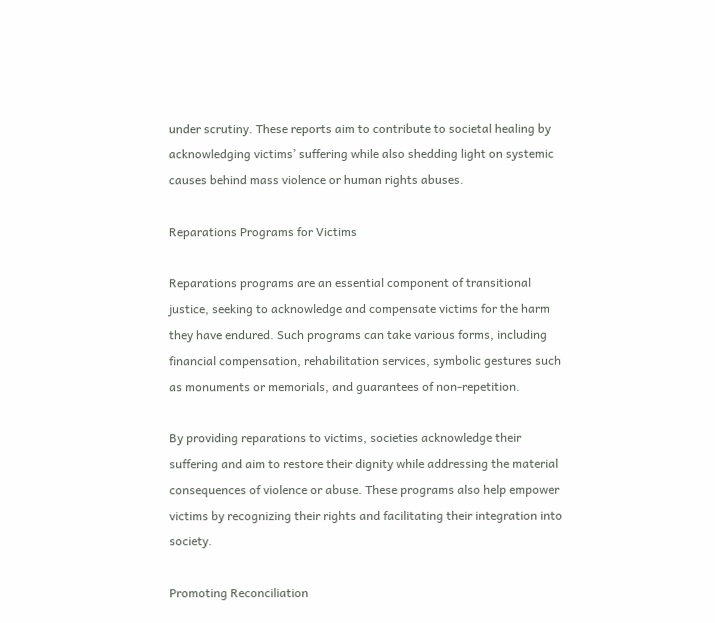under scrutiny. These reports aim to contribute to societal healing by acknowledging victims’ suffering while also shedding light on systemic causes behind mass violence or human rights abuses.

Reparations Programs for Victims

Reparations programs are an essential component of transitional justice, seeking to acknowledge and compensate victims for the harm they have endured. Such programs can take various forms, including financial compensation, rehabilitation services, symbolic gestures such as monuments or memorials, and guarantees of non-repetition.

By providing reparations to victims, societies acknowledge their suffering and aim to restore their dignity while addressing the material consequences of violence or abuse. These programs also help empower victims by recognizing their rights and facilitating their integration into society.

Promoting Reconciliation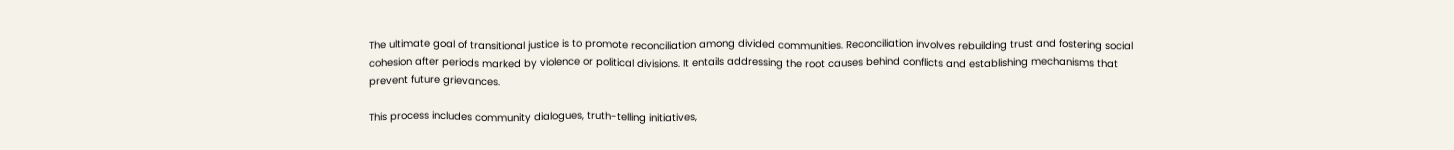The ultimate goal of transitional justice is to promote reconciliation among divided communities. Reconciliation involves rebuilding trust and fostering social cohesion after periods marked by violence or political divisions. It entails addressing the root causes behind conflicts and establishing mechanisms that prevent future grievances.

This process includes community dialogues, truth-telling initiatives,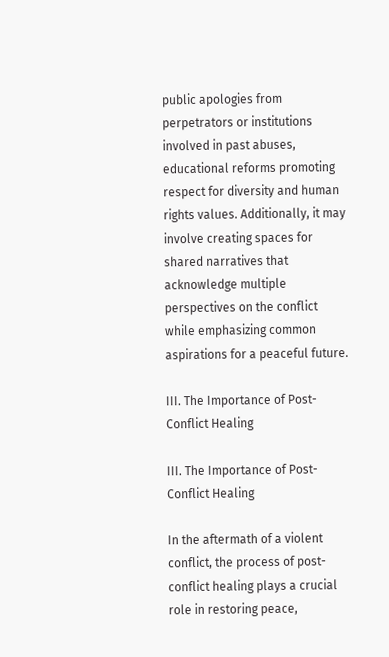public apologies from perpetrators or institutions involved in past abuses, educational reforms promoting respect for diversity and human rights values. Additionally, it may involve creating spaces for shared narratives that acknowledge multiple perspectives on the conflict while emphasizing common aspirations for a peaceful future.

III. The Importance of Post-Conflict Healing

III. The Importance of Post-Conflict Healing

In the aftermath of a violent conflict, the process of post-conflict healing plays a crucial role in restoring peace,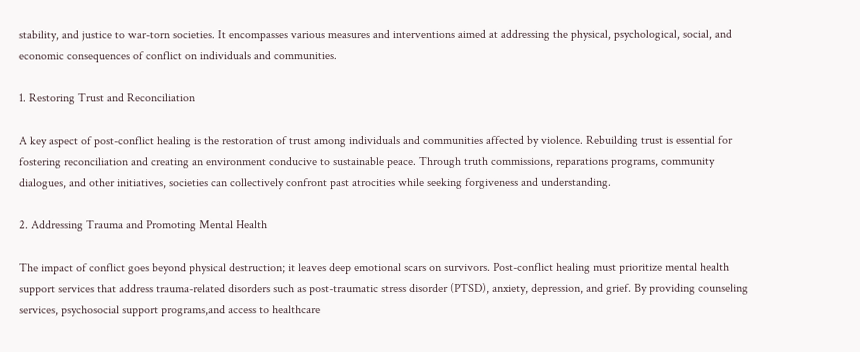stability, and justice to war-torn societies. It encompasses various measures and interventions aimed at addressing the physical, psychological, social, and economic consequences of conflict on individuals and communities.

1. Restoring Trust and Reconciliation

A key aspect of post-conflict healing is the restoration of trust among individuals and communities affected by violence. Rebuilding trust is essential for fostering reconciliation and creating an environment conducive to sustainable peace. Through truth commissions, reparations programs, community dialogues, and other initiatives, societies can collectively confront past atrocities while seeking forgiveness and understanding.

2. Addressing Trauma and Promoting Mental Health

The impact of conflict goes beyond physical destruction; it leaves deep emotional scars on survivors. Post-conflict healing must prioritize mental health support services that address trauma-related disorders such as post-traumatic stress disorder (PTSD), anxiety, depression, and grief. By providing counseling services, psychosocial support programs,and access to healthcare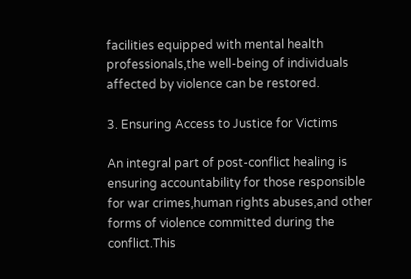facilities equipped with mental health professionals,the well-being of individuals affected by violence can be restored.

3. Ensuring Access to Justice for Victims

An integral part of post-conflict healing is ensuring accountability for those responsible for war crimes,human rights abuses,and other forms of violence committed during the conflict.This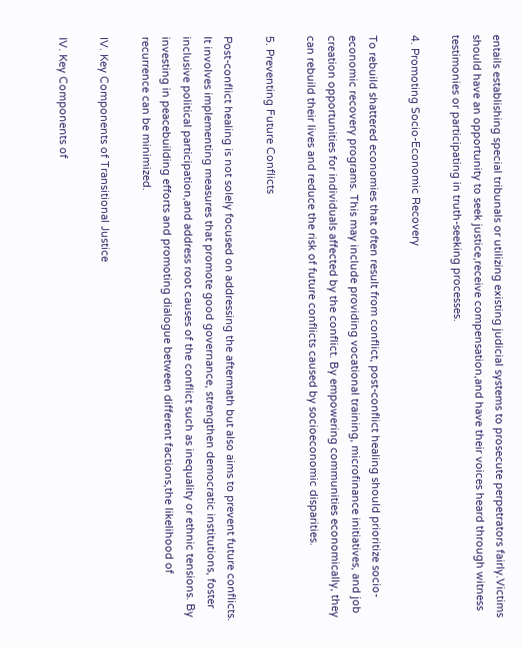entails establishing special tribunals or utilizing existing judicial systems to prosecute perpetrators fairly.Victims should have an opportunity to seek justice,receive compensation,and have their voices heard through witness testimonies or participating in truth-seeking processes.

4. Promoting Socio-Economic Recovery

To rebuild shattered economies that often result from conflict, post-conflict healing should prioritize socio-economic recovery programs. This may include providing vocational training, microfinance initiatives, and job creation opportunities for individuals affected by the conflict. By empowering communities economically, they can rebuild their lives and reduce the risk of future conflicts caused by socioeconomic disparities.

5. Preventing Future Conflicts

Post-conflict healing is not solely focused on addressing the aftermath but also aims to prevent future conflicts. It involves implementing measures that promote good governance, strengthen democratic institutions, foster inclusive political participation,and address root causes of the conflict such as inequality or ethnic tensions. By investing in peacebuilding efforts and promoting dialogue between different factions,the likelihood of recurrence can be minimized.

IV. Key Components of Transitional Justice

IV. Key Components of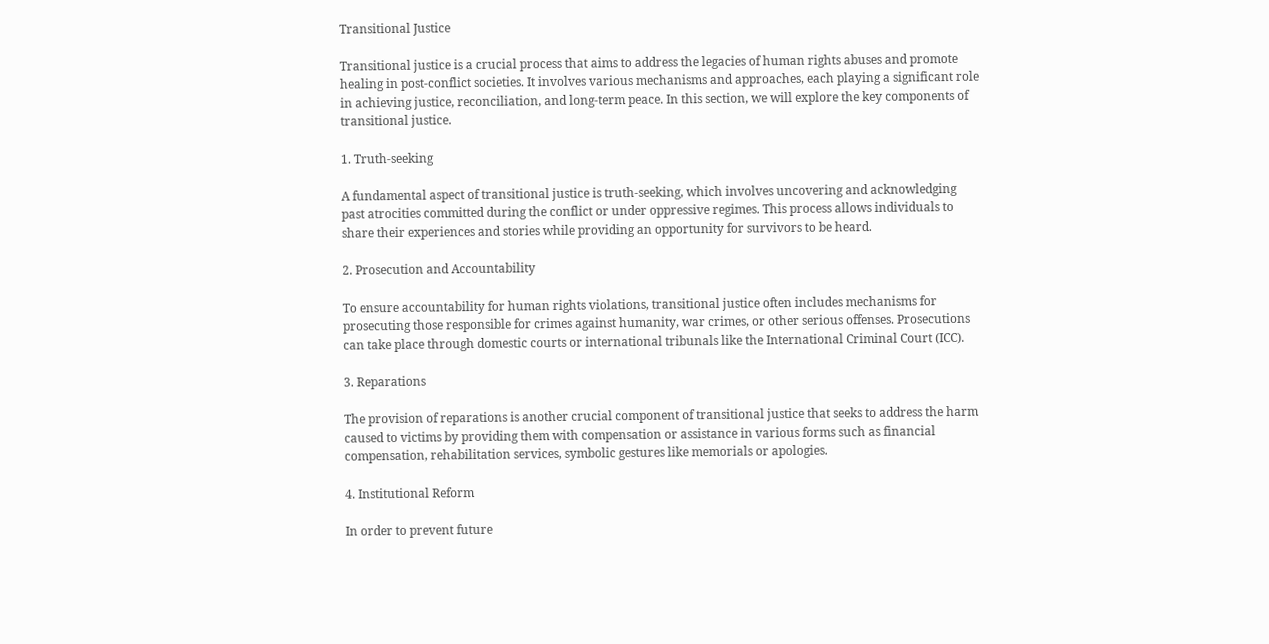Transitional Justice

Transitional justice is a crucial process that aims to address the legacies of human rights abuses and promote healing in post-conflict societies. It involves various mechanisms and approaches, each playing a significant role in achieving justice, reconciliation, and long-term peace. In this section, we will explore the key components of transitional justice.

1. Truth-seeking

A fundamental aspect of transitional justice is truth-seeking, which involves uncovering and acknowledging past atrocities committed during the conflict or under oppressive regimes. This process allows individuals to share their experiences and stories while providing an opportunity for survivors to be heard.

2. Prosecution and Accountability

To ensure accountability for human rights violations, transitional justice often includes mechanisms for prosecuting those responsible for crimes against humanity, war crimes, or other serious offenses. Prosecutions can take place through domestic courts or international tribunals like the International Criminal Court (ICC).

3. Reparations

The provision of reparations is another crucial component of transitional justice that seeks to address the harm caused to victims by providing them with compensation or assistance in various forms such as financial compensation, rehabilitation services, symbolic gestures like memorials or apologies.

4. Institutional Reform

In order to prevent future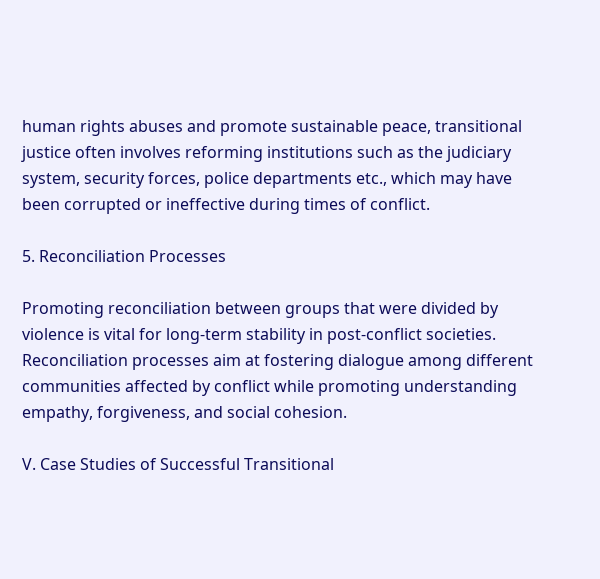human rights abuses and promote sustainable peace, transitional justice often involves reforming institutions such as the judiciary system, security forces, police departments etc., which may have been corrupted or ineffective during times of conflict.

5. Reconciliation Processes

Promoting reconciliation between groups that were divided by violence is vital for long-term stability in post-conflict societies. Reconciliation processes aim at fostering dialogue among different communities affected by conflict while promoting understanding empathy, forgiveness, and social cohesion.

V. Case Studies of Successful Transitional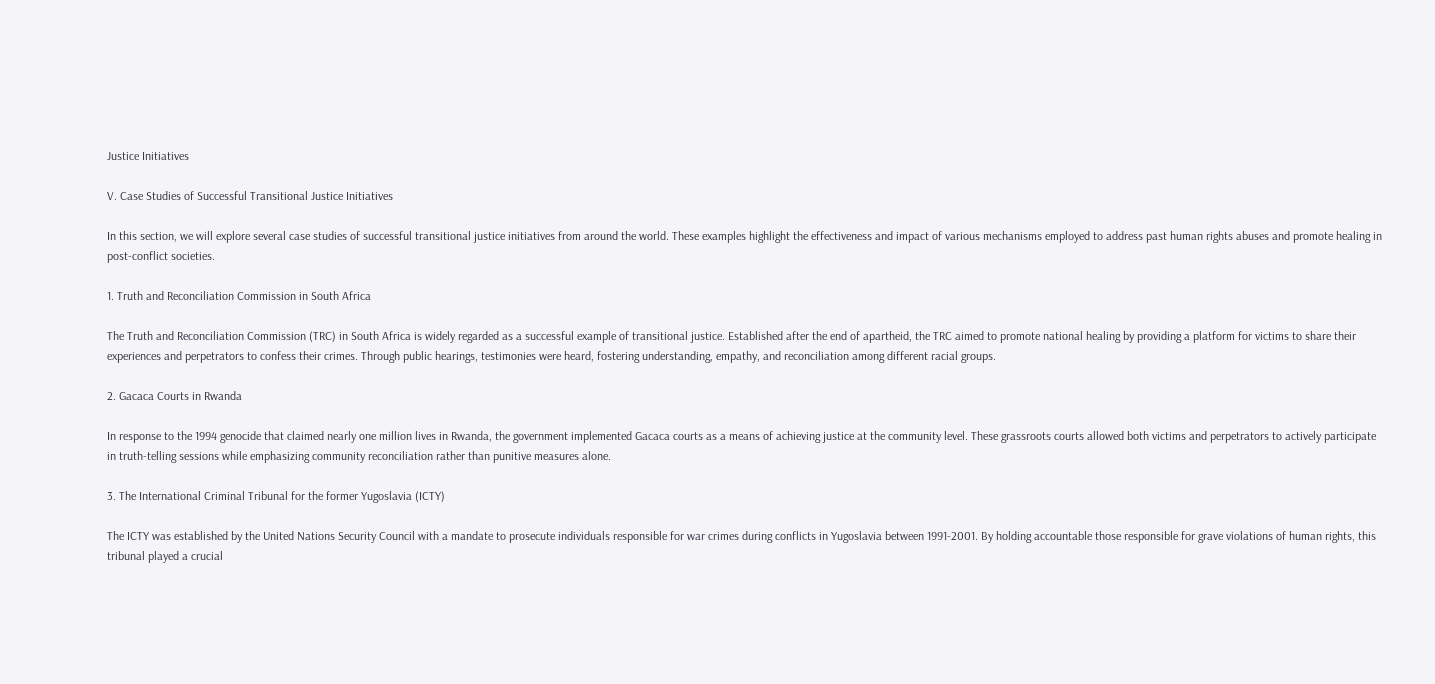Justice Initiatives

V. Case Studies of Successful Transitional Justice Initiatives

In this section, we will explore several case studies of successful transitional justice initiatives from around the world. These examples highlight the effectiveness and impact of various mechanisms employed to address past human rights abuses and promote healing in post-conflict societies.

1. Truth and Reconciliation Commission in South Africa

The Truth and Reconciliation Commission (TRC) in South Africa is widely regarded as a successful example of transitional justice. Established after the end of apartheid, the TRC aimed to promote national healing by providing a platform for victims to share their experiences and perpetrators to confess their crimes. Through public hearings, testimonies were heard, fostering understanding, empathy, and reconciliation among different racial groups.

2. Gacaca Courts in Rwanda

In response to the 1994 genocide that claimed nearly one million lives in Rwanda, the government implemented Gacaca courts as a means of achieving justice at the community level. These grassroots courts allowed both victims and perpetrators to actively participate in truth-telling sessions while emphasizing community reconciliation rather than punitive measures alone.

3. The International Criminal Tribunal for the former Yugoslavia (ICTY)

The ICTY was established by the United Nations Security Council with a mandate to prosecute individuals responsible for war crimes during conflicts in Yugoslavia between 1991-2001. By holding accountable those responsible for grave violations of human rights, this tribunal played a crucial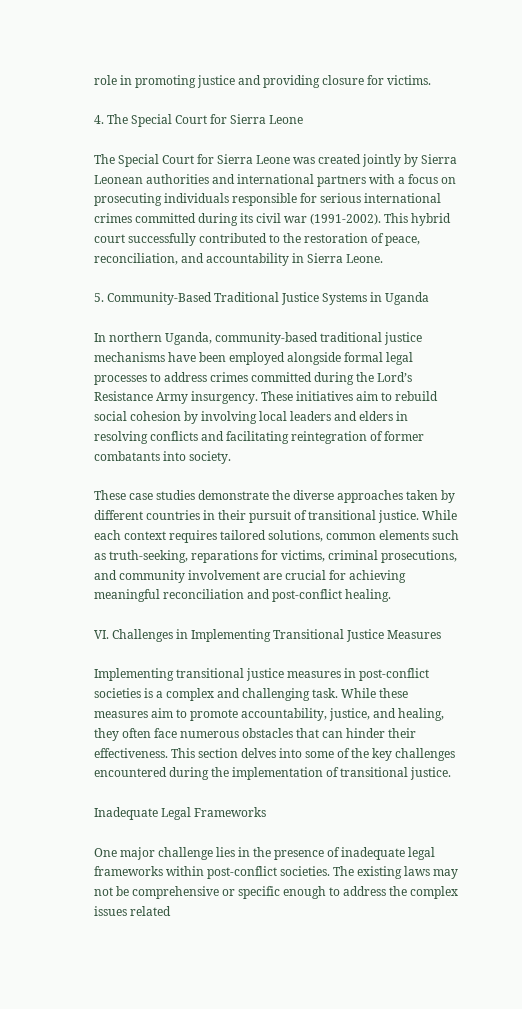role in promoting justice and providing closure for victims.

4. The Special Court for Sierra Leone

The Special Court for Sierra Leone was created jointly by Sierra Leonean authorities and international partners with a focus on prosecuting individuals responsible for serious international crimes committed during its civil war (1991-2002). This hybrid court successfully contributed to the restoration of peace, reconciliation, and accountability in Sierra Leone.

5. Community-Based Traditional Justice Systems in Uganda

In northern Uganda, community-based traditional justice mechanisms have been employed alongside formal legal processes to address crimes committed during the Lord’s Resistance Army insurgency. These initiatives aim to rebuild social cohesion by involving local leaders and elders in resolving conflicts and facilitating reintegration of former combatants into society.

These case studies demonstrate the diverse approaches taken by different countries in their pursuit of transitional justice. While each context requires tailored solutions, common elements such as truth-seeking, reparations for victims, criminal prosecutions, and community involvement are crucial for achieving meaningful reconciliation and post-conflict healing.

VI. Challenges in Implementing Transitional Justice Measures

Implementing transitional justice measures in post-conflict societies is a complex and challenging task. While these measures aim to promote accountability, justice, and healing, they often face numerous obstacles that can hinder their effectiveness. This section delves into some of the key challenges encountered during the implementation of transitional justice.

Inadequate Legal Frameworks

One major challenge lies in the presence of inadequate legal frameworks within post-conflict societies. The existing laws may not be comprehensive or specific enough to address the complex issues related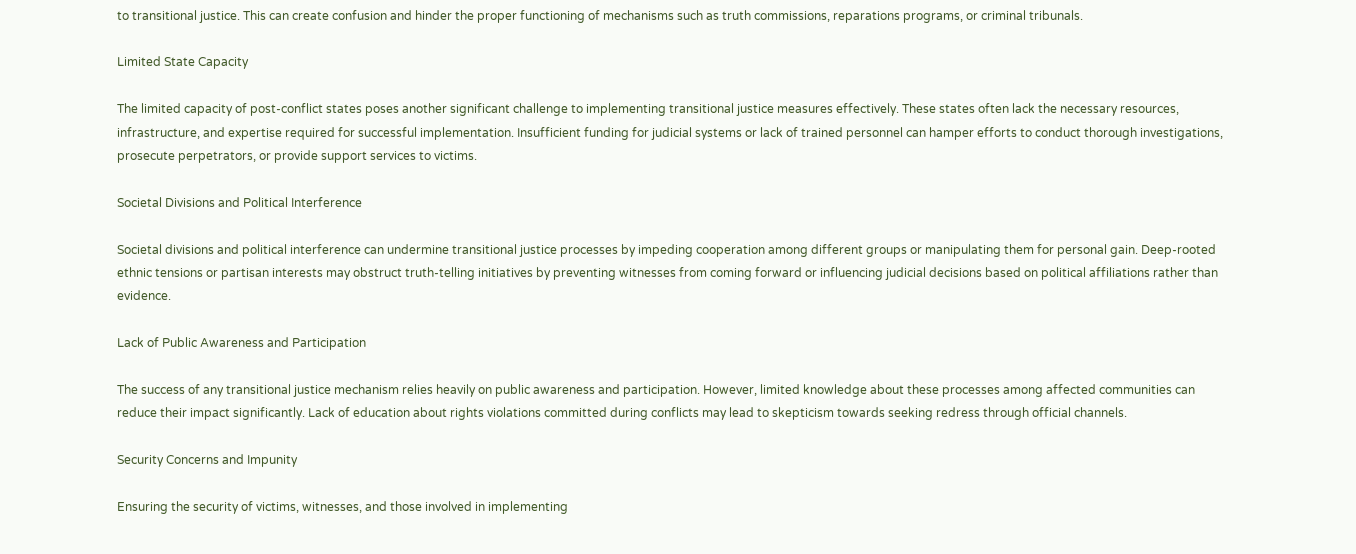to transitional justice. This can create confusion and hinder the proper functioning of mechanisms such as truth commissions, reparations programs, or criminal tribunals.

Limited State Capacity

The limited capacity of post-conflict states poses another significant challenge to implementing transitional justice measures effectively. These states often lack the necessary resources, infrastructure, and expertise required for successful implementation. Insufficient funding for judicial systems or lack of trained personnel can hamper efforts to conduct thorough investigations, prosecute perpetrators, or provide support services to victims.

Societal Divisions and Political Interference

Societal divisions and political interference can undermine transitional justice processes by impeding cooperation among different groups or manipulating them for personal gain. Deep-rooted ethnic tensions or partisan interests may obstruct truth-telling initiatives by preventing witnesses from coming forward or influencing judicial decisions based on political affiliations rather than evidence.

Lack of Public Awareness and Participation

The success of any transitional justice mechanism relies heavily on public awareness and participation. However, limited knowledge about these processes among affected communities can reduce their impact significantly. Lack of education about rights violations committed during conflicts may lead to skepticism towards seeking redress through official channels.

Security Concerns and Impunity

Ensuring the security of victims, witnesses, and those involved in implementing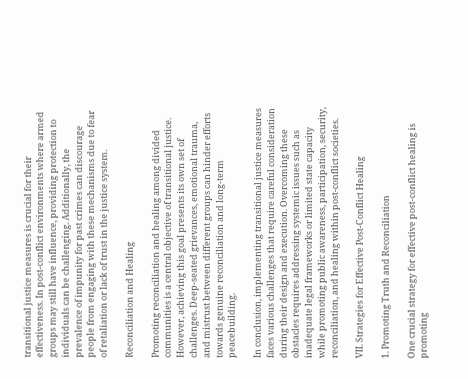transitional justice measures is crucial for their effectiveness. In post-conflict environments where armed groups may still have influence, providing protection to individuals can be challenging. Additionally, the prevalence of impunity for past crimes can discourage people from engaging with these mechanisms due to fear of retaliation or lack of trust in the justice system.

Reconciliation and Healing

Promoting reconciliation and healing among divided communities is a central objective of transitional justice. However, achieving this goal presents its own set of challenges. Deep-seated grievances, emotional trauma, and mistrust between different groups can hinder efforts towards genuine reconciliation and long-term peacebuilding.

In conclusion, implementing transitional justice measures faces various challenges that require careful consideration during their design and execution. Overcoming these obstacles requires addressing systemic issues such as inadequate legal frameworks or limited state capacity while promoting public awareness, participation, security, reconciliation, and healing within post-conflict societies.

VII. Strategies for Effective Post-Conflict Healing

1. Promoting Truth and Reconciliation

One crucial strategy for effective post-conflict healing is promoting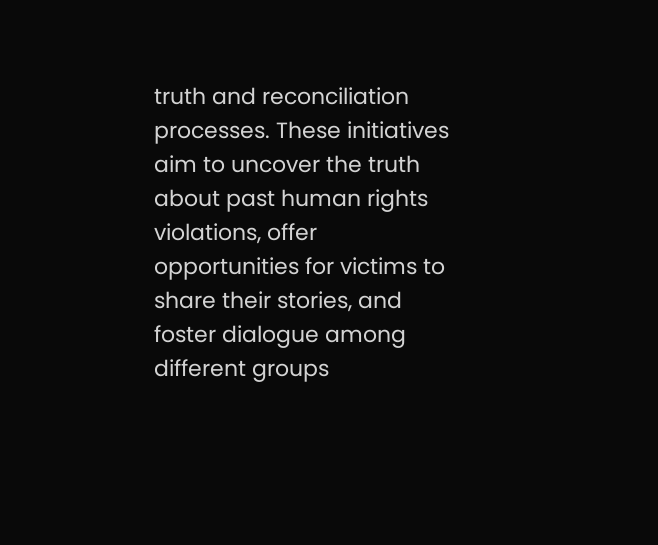truth and reconciliation processes. These initiatives aim to uncover the truth about past human rights violations, offer opportunities for victims to share their stories, and foster dialogue among different groups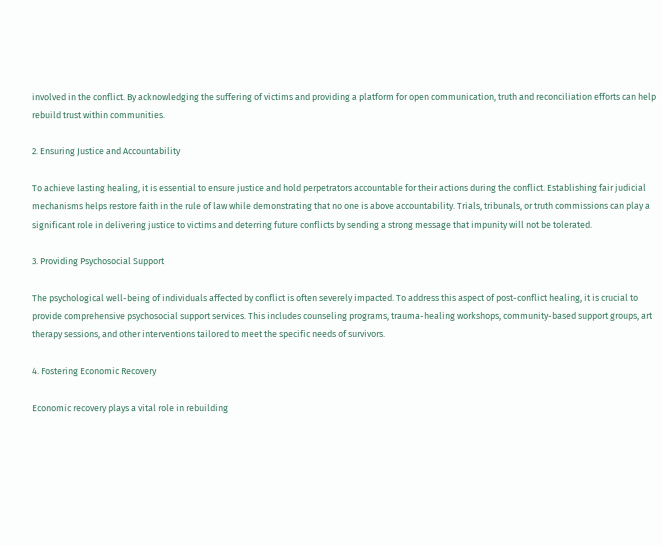involved in the conflict. By acknowledging the suffering of victims and providing a platform for open communication, truth and reconciliation efforts can help rebuild trust within communities.

2. Ensuring Justice and Accountability

To achieve lasting healing, it is essential to ensure justice and hold perpetrators accountable for their actions during the conflict. Establishing fair judicial mechanisms helps restore faith in the rule of law while demonstrating that no one is above accountability. Trials, tribunals, or truth commissions can play a significant role in delivering justice to victims and deterring future conflicts by sending a strong message that impunity will not be tolerated.

3. Providing Psychosocial Support

The psychological well-being of individuals affected by conflict is often severely impacted. To address this aspect of post-conflict healing, it is crucial to provide comprehensive psychosocial support services. This includes counseling programs, trauma-healing workshops, community-based support groups, art therapy sessions, and other interventions tailored to meet the specific needs of survivors.

4. Fostering Economic Recovery

Economic recovery plays a vital role in rebuilding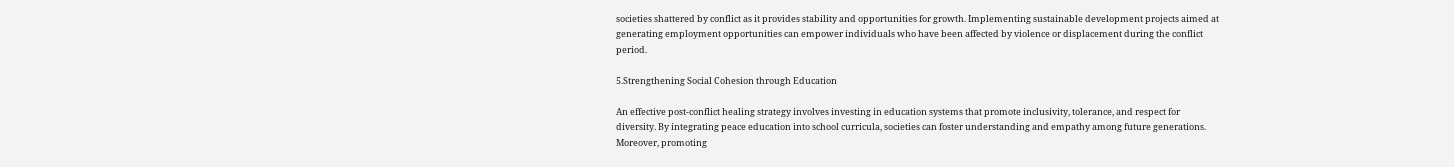societies shattered by conflict as it provides stability and opportunities for growth. Implementing sustainable development projects aimed at generating employment opportunities can empower individuals who have been affected by violence or displacement during the conflict period.

5.Strengthening Social Cohesion through Education

An effective post-conflict healing strategy involves investing in education systems that promote inclusivity, tolerance, and respect for diversity. By integrating peace education into school curricula, societies can foster understanding and empathy among future generations. Moreover, promoting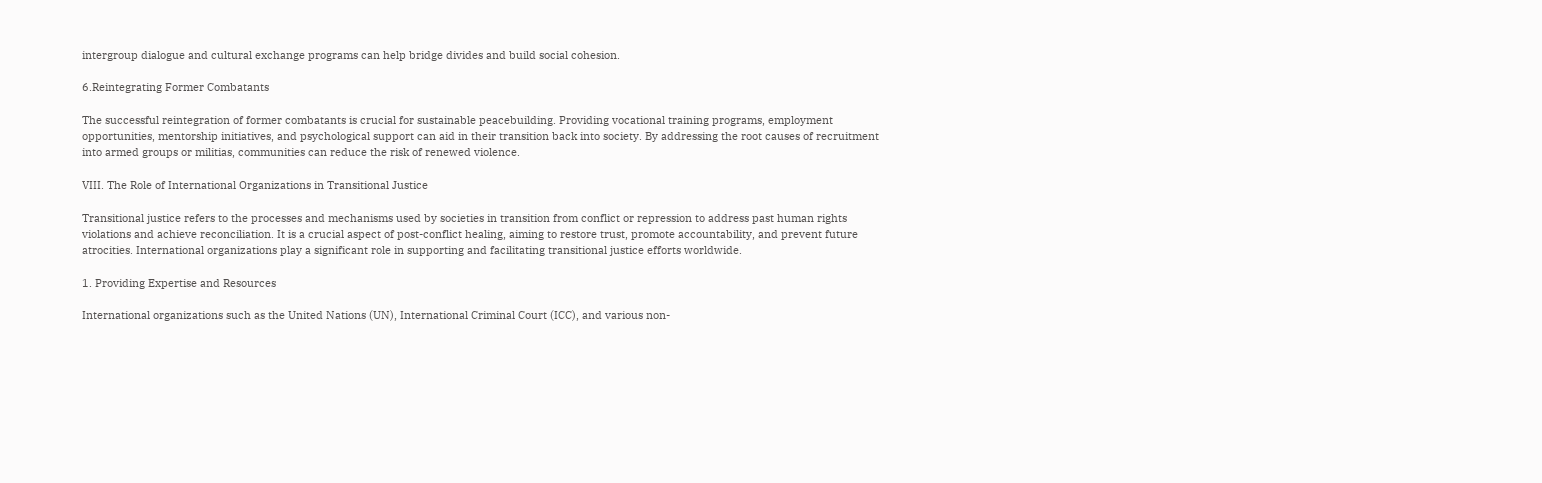intergroup dialogue and cultural exchange programs can help bridge divides and build social cohesion.

6.Reintegrating Former Combatants

The successful reintegration of former combatants is crucial for sustainable peacebuilding. Providing vocational training programs, employment opportunities, mentorship initiatives, and psychological support can aid in their transition back into society. By addressing the root causes of recruitment into armed groups or militias, communities can reduce the risk of renewed violence.

VIII. The Role of International Organizations in Transitional Justice

Transitional justice refers to the processes and mechanisms used by societies in transition from conflict or repression to address past human rights violations and achieve reconciliation. It is a crucial aspect of post-conflict healing, aiming to restore trust, promote accountability, and prevent future atrocities. International organizations play a significant role in supporting and facilitating transitional justice efforts worldwide.

1. Providing Expertise and Resources

International organizations such as the United Nations (UN), International Criminal Court (ICC), and various non-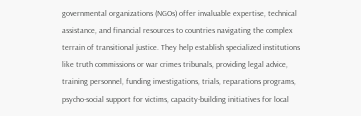governmental organizations (NGOs) offer invaluable expertise, technical assistance, and financial resources to countries navigating the complex terrain of transitional justice. They help establish specialized institutions like truth commissions or war crimes tribunals, providing legal advice, training personnel, funding investigations, trials, reparations programs, psycho-social support for victims, capacity-building initiatives for local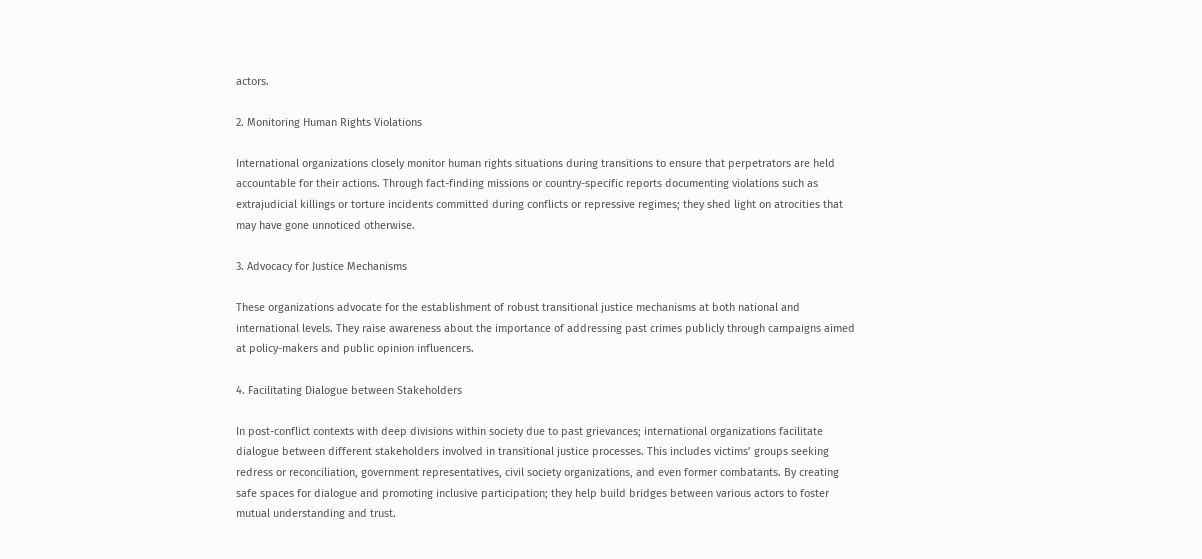actors.

2. Monitoring Human Rights Violations

International organizations closely monitor human rights situations during transitions to ensure that perpetrators are held accountable for their actions. Through fact-finding missions or country-specific reports documenting violations such as extrajudicial killings or torture incidents committed during conflicts or repressive regimes; they shed light on atrocities that may have gone unnoticed otherwise.

3. Advocacy for Justice Mechanisms

These organizations advocate for the establishment of robust transitional justice mechanisms at both national and international levels. They raise awareness about the importance of addressing past crimes publicly through campaigns aimed at policy-makers and public opinion influencers.

4. Facilitating Dialogue between Stakeholders

In post-conflict contexts with deep divisions within society due to past grievances; international organizations facilitate dialogue between different stakeholders involved in transitional justice processes. This includes victims’ groups seeking redress or reconciliation, government representatives, civil society organizations, and even former combatants. By creating safe spaces for dialogue and promoting inclusive participation; they help build bridges between various actors to foster mutual understanding and trust.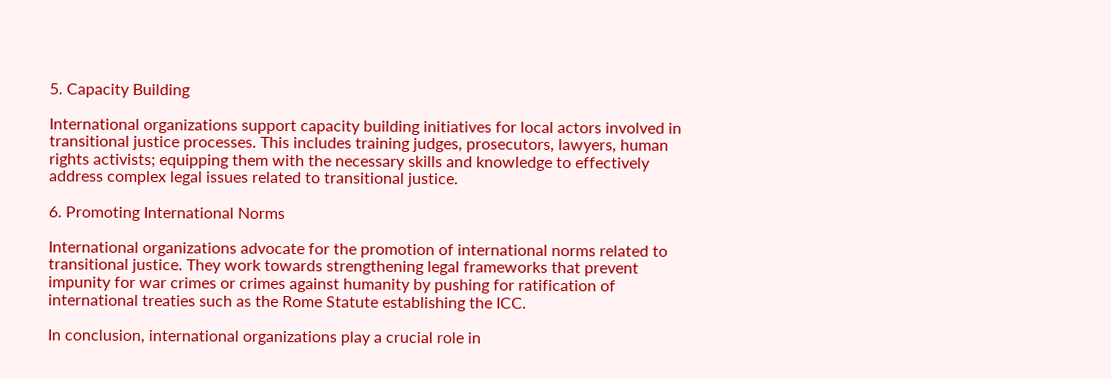5. Capacity Building

International organizations support capacity building initiatives for local actors involved in transitional justice processes. This includes training judges, prosecutors, lawyers, human rights activists; equipping them with the necessary skills and knowledge to effectively address complex legal issues related to transitional justice.

6. Promoting International Norms

International organizations advocate for the promotion of international norms related to transitional justice. They work towards strengthening legal frameworks that prevent impunity for war crimes or crimes against humanity by pushing for ratification of international treaties such as the Rome Statute establishing the ICC.

In conclusion, international organizations play a crucial role in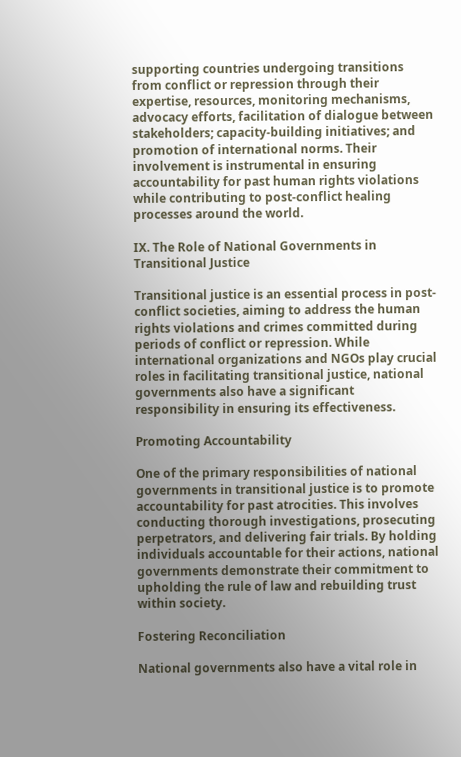supporting countries undergoing transitions from conflict or repression through their expertise, resources, monitoring mechanisms, advocacy efforts, facilitation of dialogue between stakeholders; capacity-building initiatives; and promotion of international norms. Their involvement is instrumental in ensuring accountability for past human rights violations while contributing to post-conflict healing processes around the world.

IX. The Role of National Governments in Transitional Justice

Transitional justice is an essential process in post-conflict societies, aiming to address the human rights violations and crimes committed during periods of conflict or repression. While international organizations and NGOs play crucial roles in facilitating transitional justice, national governments also have a significant responsibility in ensuring its effectiveness.

Promoting Accountability

One of the primary responsibilities of national governments in transitional justice is to promote accountability for past atrocities. This involves conducting thorough investigations, prosecuting perpetrators, and delivering fair trials. By holding individuals accountable for their actions, national governments demonstrate their commitment to upholding the rule of law and rebuilding trust within society.

Fostering Reconciliation

National governments also have a vital role in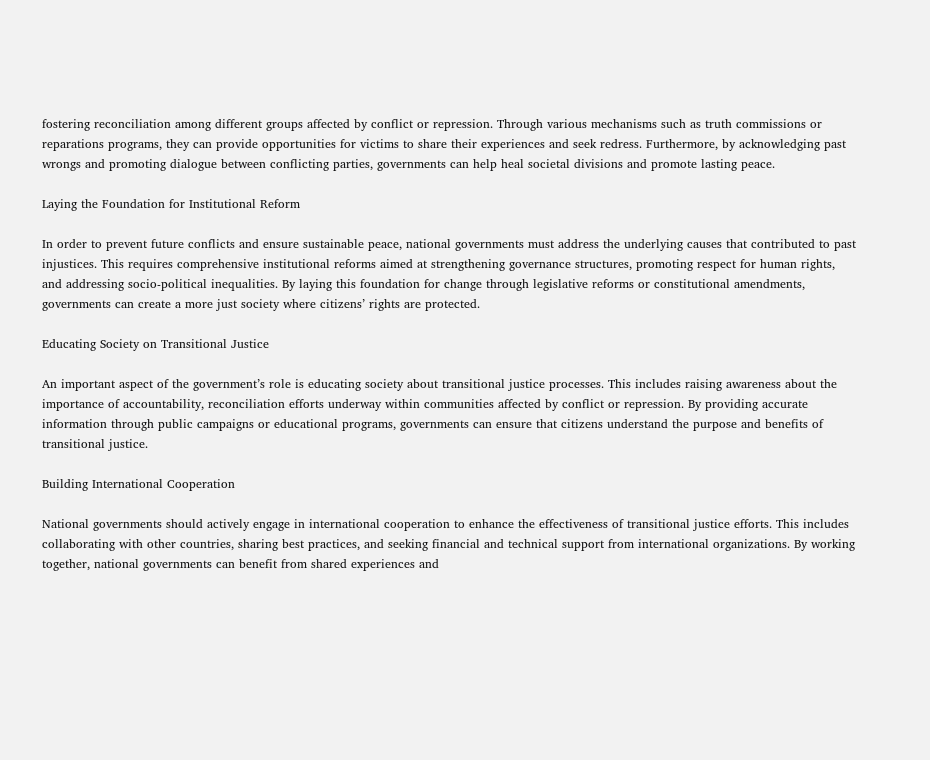fostering reconciliation among different groups affected by conflict or repression. Through various mechanisms such as truth commissions or reparations programs, they can provide opportunities for victims to share their experiences and seek redress. Furthermore, by acknowledging past wrongs and promoting dialogue between conflicting parties, governments can help heal societal divisions and promote lasting peace.

Laying the Foundation for Institutional Reform

In order to prevent future conflicts and ensure sustainable peace, national governments must address the underlying causes that contributed to past injustices. This requires comprehensive institutional reforms aimed at strengthening governance structures, promoting respect for human rights, and addressing socio-political inequalities. By laying this foundation for change through legislative reforms or constitutional amendments, governments can create a more just society where citizens’ rights are protected.

Educating Society on Transitional Justice

An important aspect of the government’s role is educating society about transitional justice processes. This includes raising awareness about the importance of accountability, reconciliation efforts underway within communities affected by conflict or repression. By providing accurate information through public campaigns or educational programs, governments can ensure that citizens understand the purpose and benefits of transitional justice.

Building International Cooperation

National governments should actively engage in international cooperation to enhance the effectiveness of transitional justice efforts. This includes collaborating with other countries, sharing best practices, and seeking financial and technical support from international organizations. By working together, national governments can benefit from shared experiences and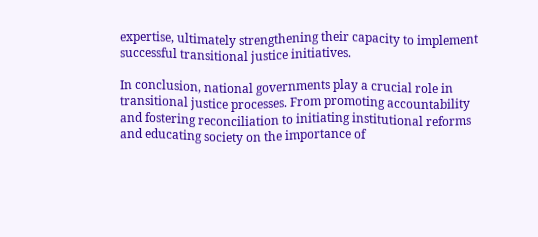expertise, ultimately strengthening their capacity to implement successful transitional justice initiatives.

In conclusion, national governments play a crucial role in transitional justice processes. From promoting accountability and fostering reconciliation to initiating institutional reforms and educating society on the importance of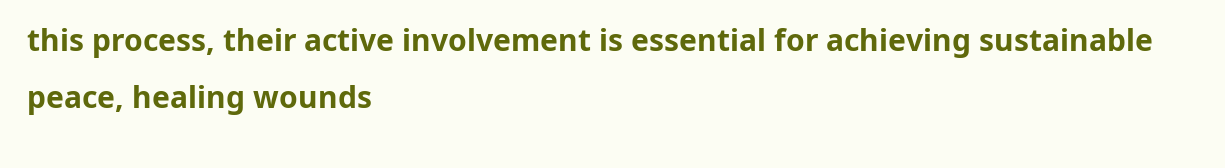this process, their active involvement is essential for achieving sustainable peace, healing wounds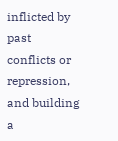inflicted by past conflicts or repression, and building a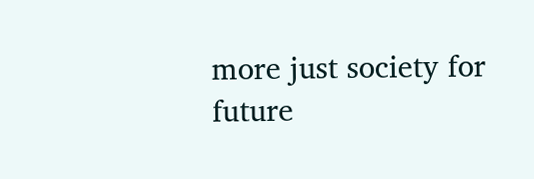more just society for future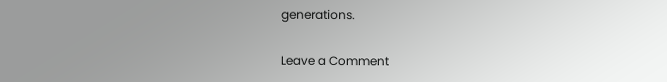generations.

Leave a Comment